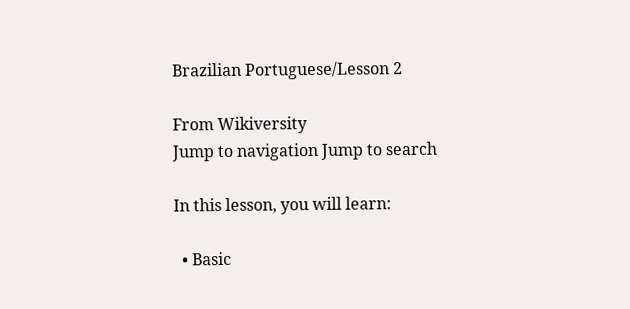Brazilian Portuguese/Lesson 2

From Wikiversity
Jump to navigation Jump to search

In this lesson, you will learn:

  • Basic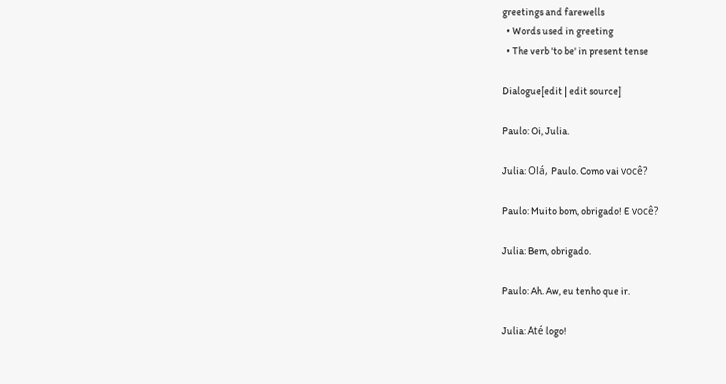greetings and farewells
  • Words used in greeting
  • The verb 'to be' in present tense

Dialogue[edit | edit source]

Paulo: Oi, Julia.

Julia: Olá, Paulo. Como vai você?

Paulo: Muito bom, obrigado! E você?

Julia: Bem, obrigado.

Paulo: Ah. Aw, eu tenho que ir.

Julia: Até logo!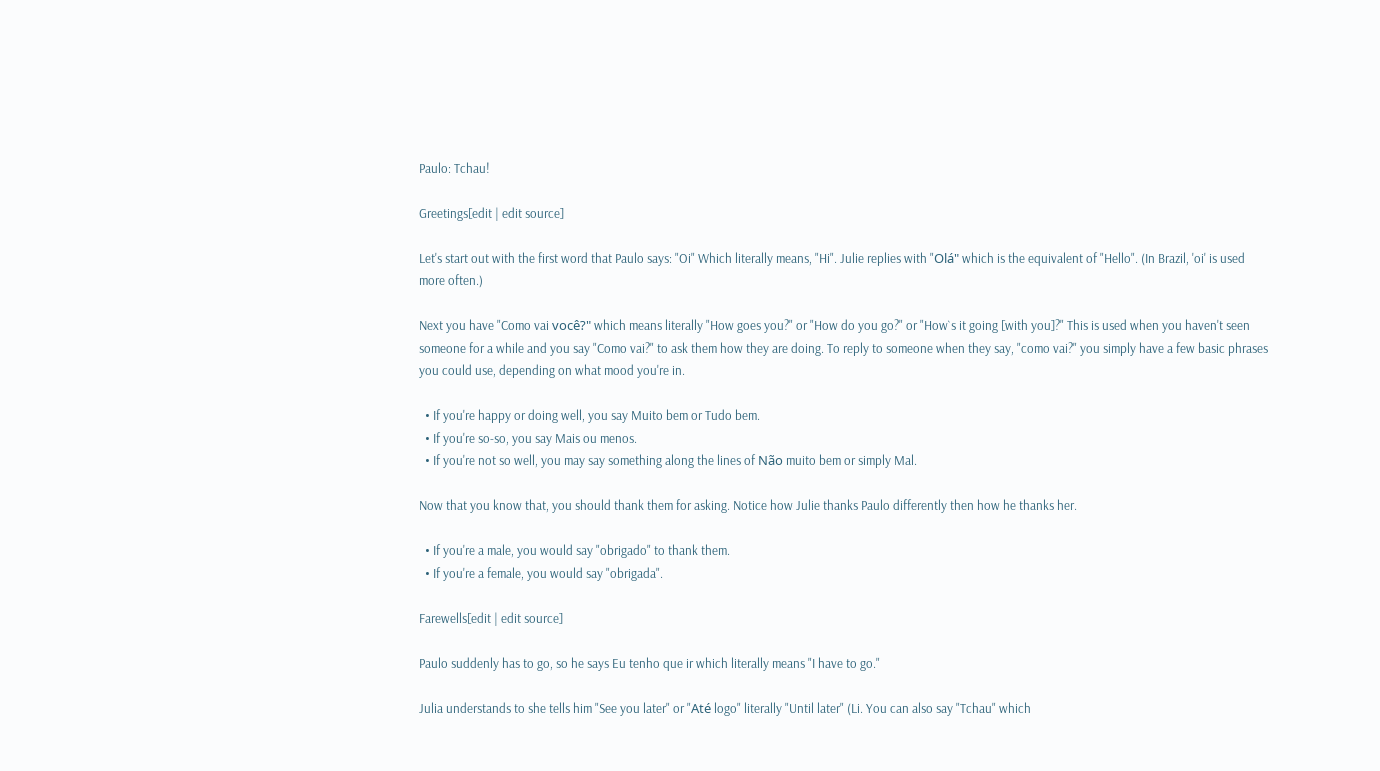Paulo: Tchau!

Greetings[edit | edit source]

Let's start out with the first word that Paulo says: "Oi" Which literally means, "Hi". Julie replies with "Olá" which is the equivalent of "Hello". (In Brazil, 'oi' is used more often.)

Next you have "Como vai você?" which means literally "How goes you?" or "How do you go?" or "How`s it going [with you]?" This is used when you haven't seen someone for a while and you say "Como vai?" to ask them how they are doing. To reply to someone when they say, "como vai?" you simply have a few basic phrases you could use, depending on what mood you're in.

  • If you're happy or doing well, you say Muito bem or Tudo bem.
  • If you're so-so, you say Mais ou menos.
  • If you're not so well, you may say something along the lines of Não muito bem or simply Mal.

Now that you know that, you should thank them for asking. Notice how Julie thanks Paulo differently then how he thanks her.

  • If you're a male, you would say "obrigado" to thank them.
  • If you're a female, you would say "obrigada".

Farewells[edit | edit source]

Paulo suddenly has to go, so he says Eu tenho que ir which literally means "I have to go."

Julia understands to she tells him "See you later" or "Até logo" literally "Until later" (Li. You can also say "Tchau" which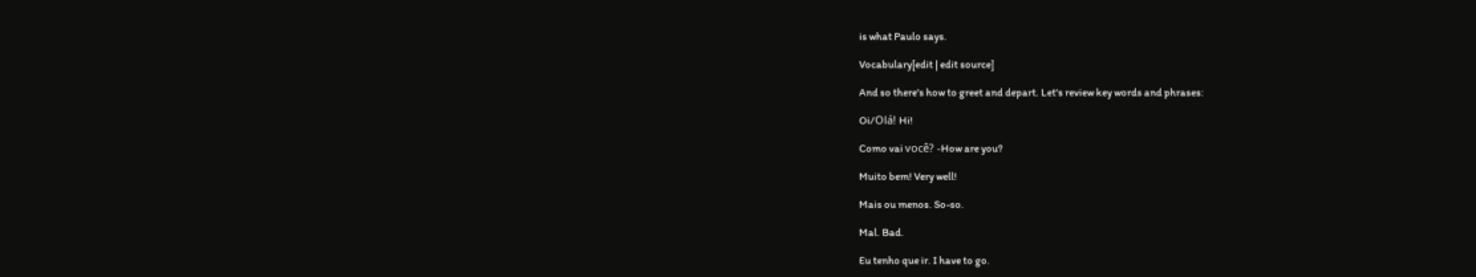is what Paulo says.

Vocabulary[edit | edit source]

And so there's how to greet and depart. Let's review key words and phrases:

Oi/Olá! Hi!

Como vai você? -How are you?

Muito bem! Very well!

Mais ou menos. So-so.

Mal. Bad.

Eu tenho que ir. I have to go.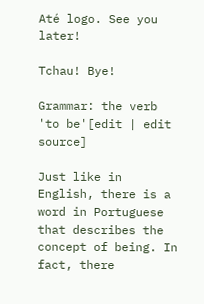Até logo. See you later!

Tchau! Bye!

Grammar: the verb 'to be'[edit | edit source]

Just like in English, there is a word in Portuguese that describes the concept of being. In fact, there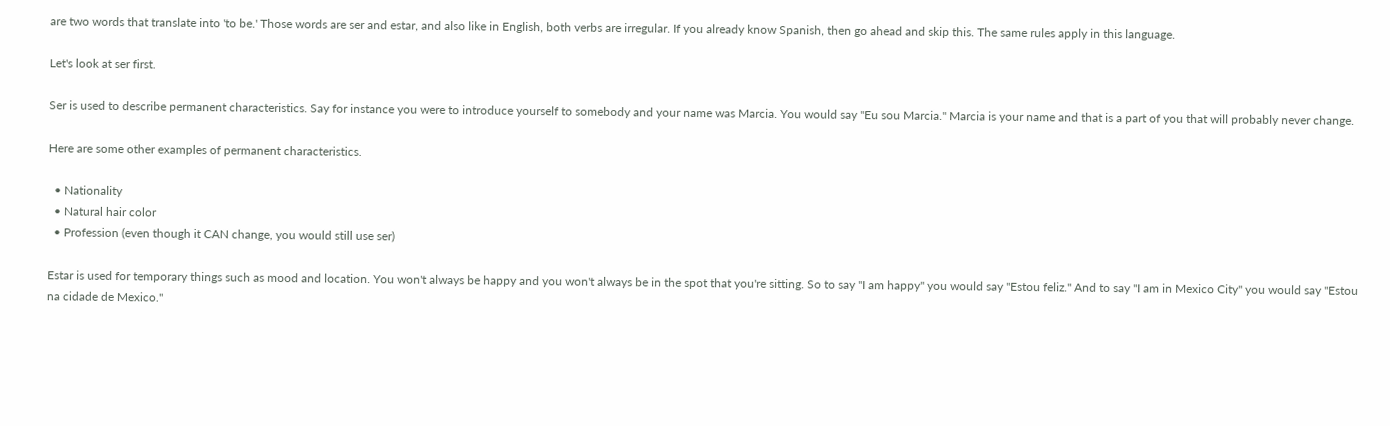are two words that translate into 'to be.' Those words are ser and estar, and also like in English, both verbs are irregular. If you already know Spanish, then go ahead and skip this. The same rules apply in this language.

Let's look at ser first.

Ser is used to describe permanent characteristics. Say for instance you were to introduce yourself to somebody and your name was Marcia. You would say "Eu sou Marcia." Marcia is your name and that is a part of you that will probably never change.

Here are some other examples of permanent characteristics.

  • Nationality
  • Natural hair color
  • Profession (even though it CAN change, you would still use ser)

Estar is used for temporary things such as mood and location. You won't always be happy and you won't always be in the spot that you're sitting. So to say "I am happy" you would say "Estou feliz." And to say "I am in Mexico City" you would say "Estou na cidade de Mexico."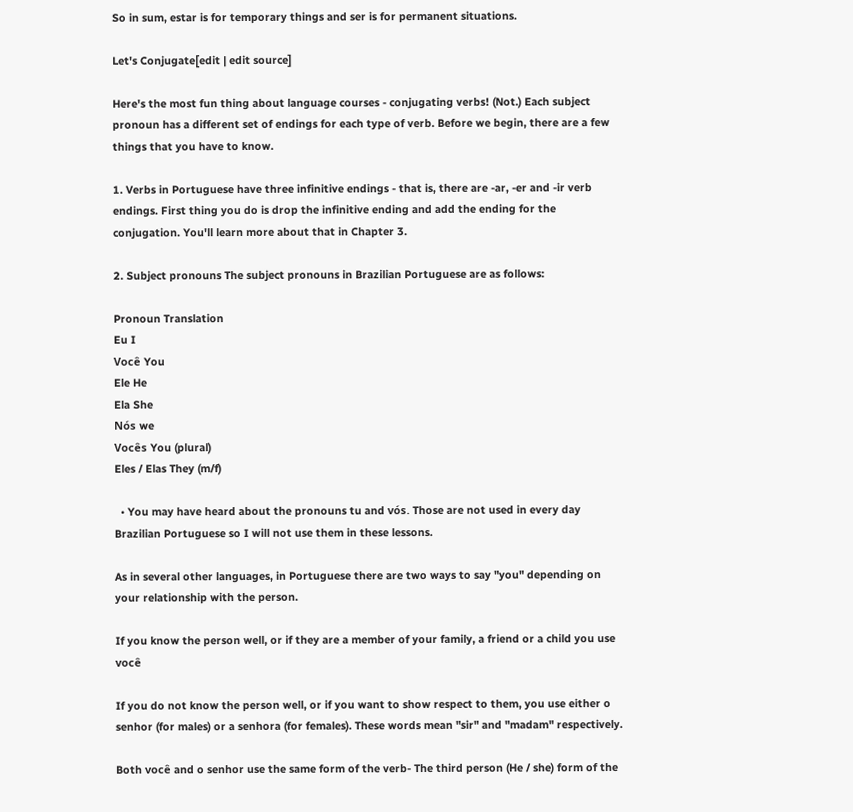So in sum, estar is for temporary things and ser is for permanent situations.

Let's Conjugate[edit | edit source]

Here's the most fun thing about language courses - conjugating verbs! (Not.) Each subject pronoun has a different set of endings for each type of verb. Before we begin, there are a few things that you have to know.

1. Verbs in Portuguese have three infinitive endings - that is, there are -ar, -er and -ir verb endings. First thing you do is drop the infinitive ending and add the ending for the conjugation. You'll learn more about that in Chapter 3.

2. Subject pronouns The subject pronouns in Brazilian Portuguese are as follows:

Pronoun Translation
Eu I
Você You
Ele He
Ela She
Nós we
Vocês You (plural)
Eles / Elas They (m/f)

  • You may have heard about the pronouns tu and vós. Those are not used in every day Brazilian Portuguese so I will not use them in these lessons.

As in several other languages, in Portuguese there are two ways to say "you" depending on your relationship with the person.

If you know the person well, or if they are a member of your family, a friend or a child you use você

If you do not know the person well, or if you want to show respect to them, you use either o senhor (for males) or a senhora (for females). These words mean "sir" and "madam" respectively.

Both você and o senhor use the same form of the verb- The third person (He / she) form of the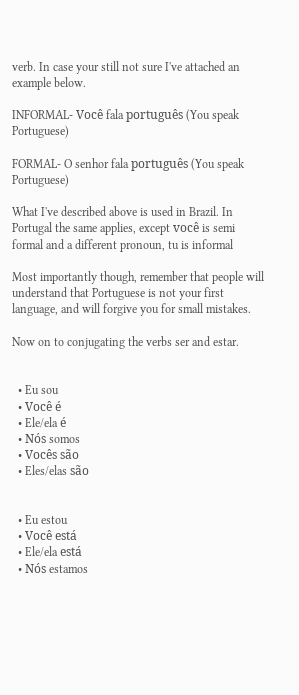verb. In case your still not sure I've attached an example below.

INFORMAL- Você fala português (You speak Portuguese)

FORMAL- O senhor fala português (You speak Portuguese)

What I've described above is used in Brazil. In Portugal the same applies, except você is semi formal and a different pronoun, tu is informal

Most importantly though, remember that people will understand that Portuguese is not your first language, and will forgive you for small mistakes.

Now on to conjugating the verbs ser and estar.


  • Eu sou
  • Você é
  • Ele/ela é
  • Nós somos
  • Vocês são
  • Eles/elas são


  • Eu estou
  • Você está
  • Ele/ela está
  • Nós estamos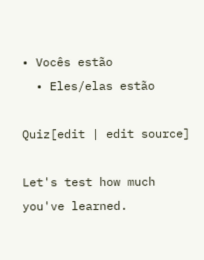• Vocês estão
  • Eles/elas estão

Quiz[edit | edit source]

Let's test how much you've learned.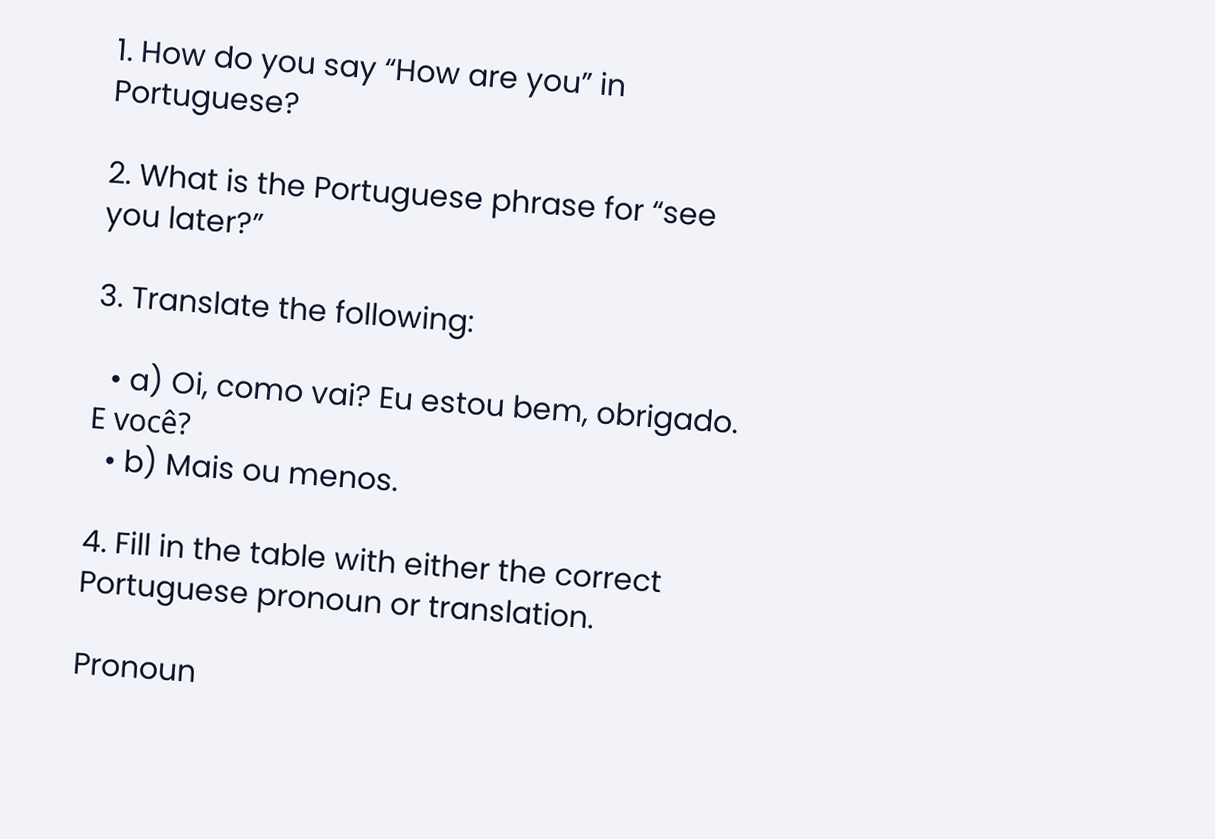1. How do you say “How are you” in Portuguese?

2. What is the Portuguese phrase for “see you later?”

3. Translate the following:

  • a) Oi, como vai? Eu estou bem, obrigado. E você?
  • b) Mais ou menos.

4. Fill in the table with either the correct Portuguese pronoun or translation.

Pronoun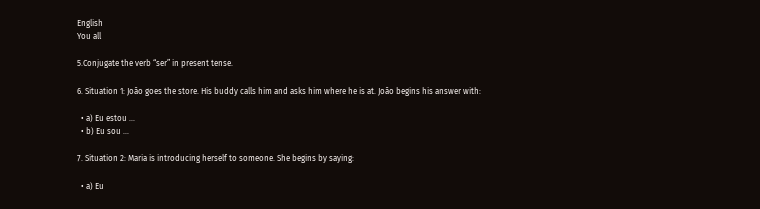English
You all

5.Conjugate the verb “ser” in present tense.

6. Situation 1: João goes the store. His buddy calls him and asks him where he is at. João begins his answer with:

  • a) Eu estou ...
  • b) Eu sou ...

7. Situation 2: Maria is introducing herself to someone. She begins by saying:

  • a) Eu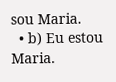sou Maria.
  • b) Eu estou Maria.